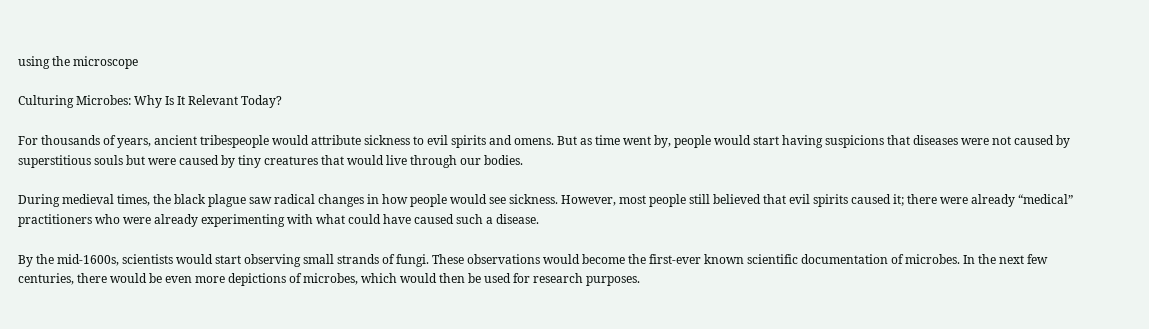using the microscope

Culturing Microbes: Why Is It Relevant Today?

For thousands of years, ancient tribespeople would attribute sickness to evil spirits and omens. But as time went by, people would start having suspicions that diseases were not caused by superstitious souls but were caused by tiny creatures that would live through our bodies.

During medieval times, the black plague saw radical changes in how people would see sickness. However, most people still believed that evil spirits caused it; there were already “medical” practitioners who were already experimenting with what could have caused such a disease.

By the mid-1600s, scientists would start observing small strands of fungi. These observations would become the first-ever known scientific documentation of microbes. In the next few centuries, there would be even more depictions of microbes, which would then be used for research purposes.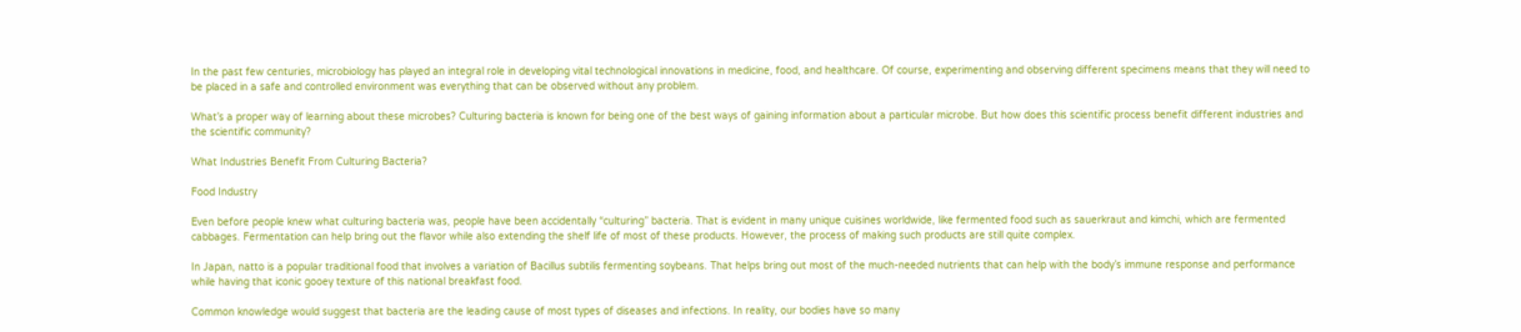In the past few centuries, microbiology has played an integral role in developing vital technological innovations in medicine, food, and healthcare. Of course, experimenting and observing different specimens means that they will need to be placed in a safe and controlled environment was everything that can be observed without any problem.

What’s a proper way of learning about these microbes? Culturing bacteria is known for being one of the best ways of gaining information about a particular microbe. But how does this scientific process benefit different industries and the scientific community?

What Industries Benefit From Culturing Bacteria?

Food Industry

Even before people knew what culturing bacteria was, people have been accidentally “culturing” bacteria. That is evident in many unique cuisines worldwide, like fermented food such as sauerkraut and kimchi, which are fermented cabbages. Fermentation can help bring out the flavor while also extending the shelf life of most of these products. However, the process of making such products are still quite complex.

In Japan, natto is a popular traditional food that involves a variation of Bacillus subtilis fermenting soybeans. That helps bring out most of the much-needed nutrients that can help with the body’s immune response and performance while having that iconic gooey texture of this national breakfast food.

Common knowledge would suggest that bacteria are the leading cause of most types of diseases and infections. In reality, our bodies have so many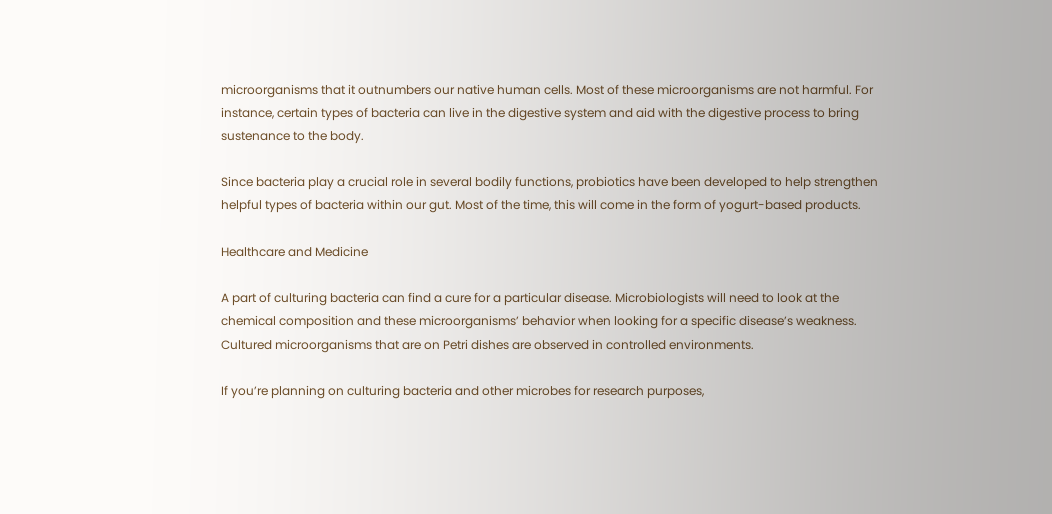microorganisms that it outnumbers our native human cells. Most of these microorganisms are not harmful. For instance, certain types of bacteria can live in the digestive system and aid with the digestive process to bring sustenance to the body.

Since bacteria play a crucial role in several bodily functions, probiotics have been developed to help strengthen helpful types of bacteria within our gut. Most of the time, this will come in the form of yogurt-based products.

Healthcare and Medicine

A part of culturing bacteria can find a cure for a particular disease. Microbiologists will need to look at the chemical composition and these microorganisms’ behavior when looking for a specific disease’s weakness. Cultured microorganisms that are on Petri dishes are observed in controlled environments.

If you’re planning on culturing bacteria and other microbes for research purposes,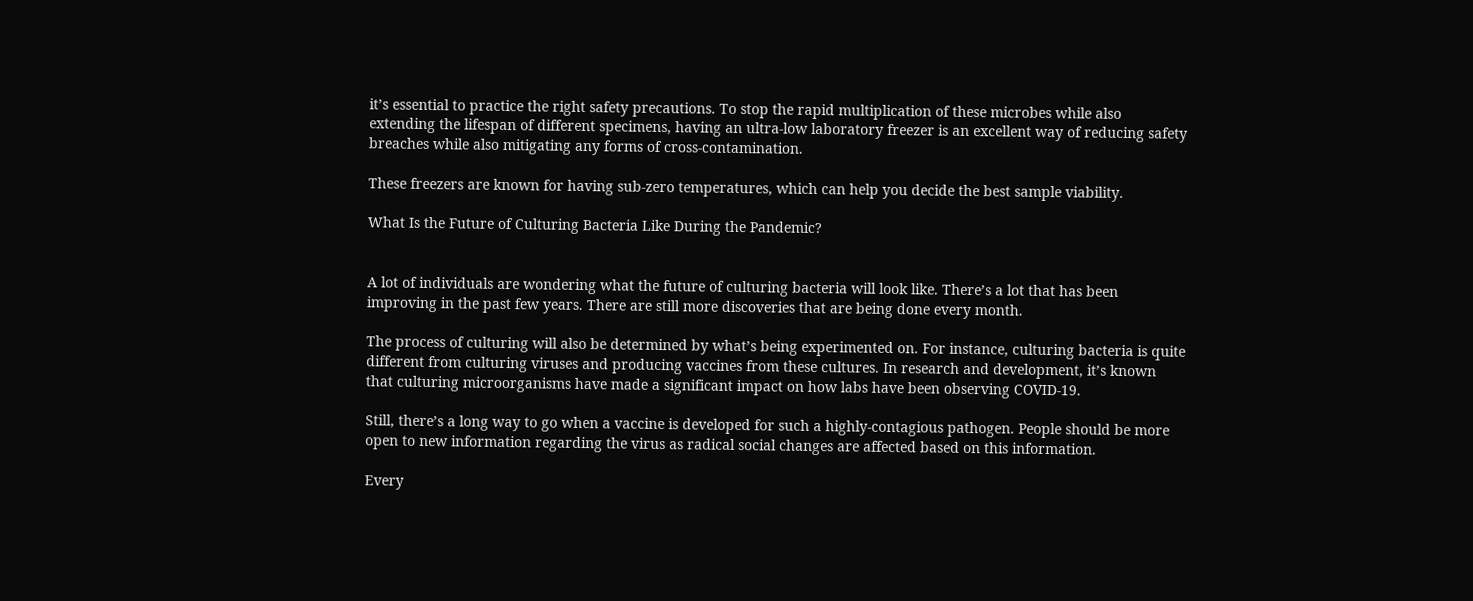it’s essential to practice the right safety precautions. To stop the rapid multiplication of these microbes while also extending the lifespan of different specimens, having an ultra-low laboratory freezer is an excellent way of reducing safety breaches while also mitigating any forms of cross-contamination.

These freezers are known for having sub-zero temperatures, which can help you decide the best sample viability.

What Is the Future of Culturing Bacteria Like During the Pandemic?


A lot of individuals are wondering what the future of culturing bacteria will look like. There’s a lot that has been improving in the past few years. There are still more discoveries that are being done every month.

The process of culturing will also be determined by what’s being experimented on. For instance, culturing bacteria is quite different from culturing viruses and producing vaccines from these cultures. In research and development, it’s known that culturing microorganisms have made a significant impact on how labs have been observing COVID-19.

Still, there’s a long way to go when a vaccine is developed for such a highly-contagious pathogen. People should be more open to new information regarding the virus as radical social changes are affected based on this information.

Every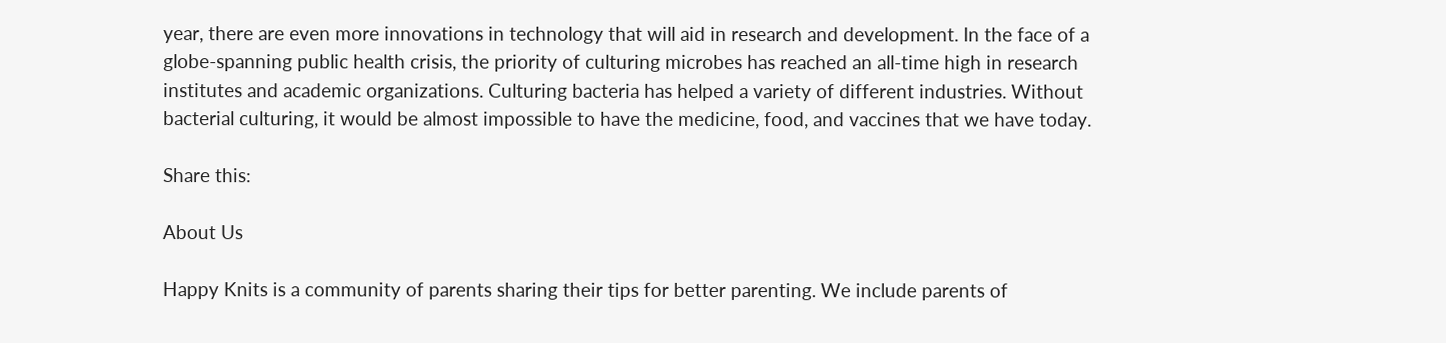year, there are even more innovations in technology that will aid in research and development. In the face of a globe-spanning public health crisis, the priority of culturing microbes has reached an all-time high in research institutes and academic organizations. Culturing bacteria has helped a variety of different industries. Without bacterial culturing, it would be almost impossible to have the medicine, food, and vaccines that we have today.

Share this:

About Us

Happy Knits is a community of parents sharing their tips for better parenting. We include parents of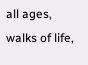all ages, walks of life,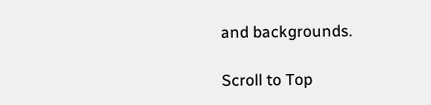and backgrounds.

Scroll to Top